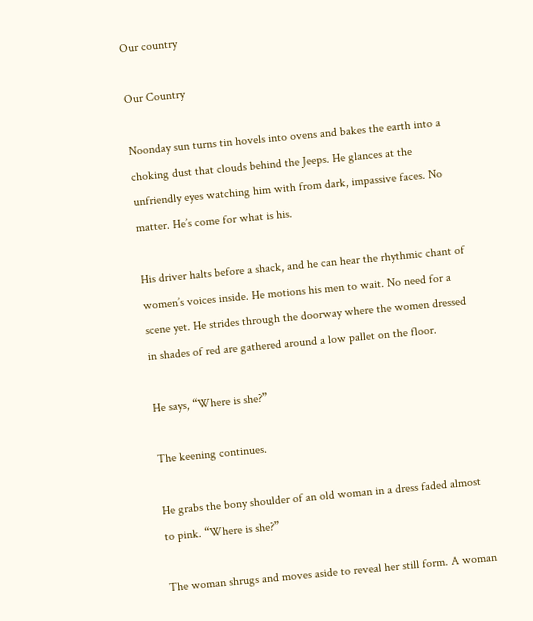Our country

Our Country

Noonday sun turns tin hovels into ovens and bakes the earth into a choking dust that clouds behind the Jeeps. He glances at the unfriendly eyes watching him with from dark, impassive faces. No matter. He’s come for what is his.

His driver halts before a shack, and he can hear the rhythmic chant of women’s voices inside. He motions his men to wait. No need for a scene yet. He strides through the doorway where the women dressed in shades of red are gathered around a low pallet on the floor.

He says, “Where is she?”

The keening continues.

He grabs the bony shoulder of an old woman in a dress faded almost to pink. “Where is she?”

The woman shrugs and moves aside to reveal her still form. A woman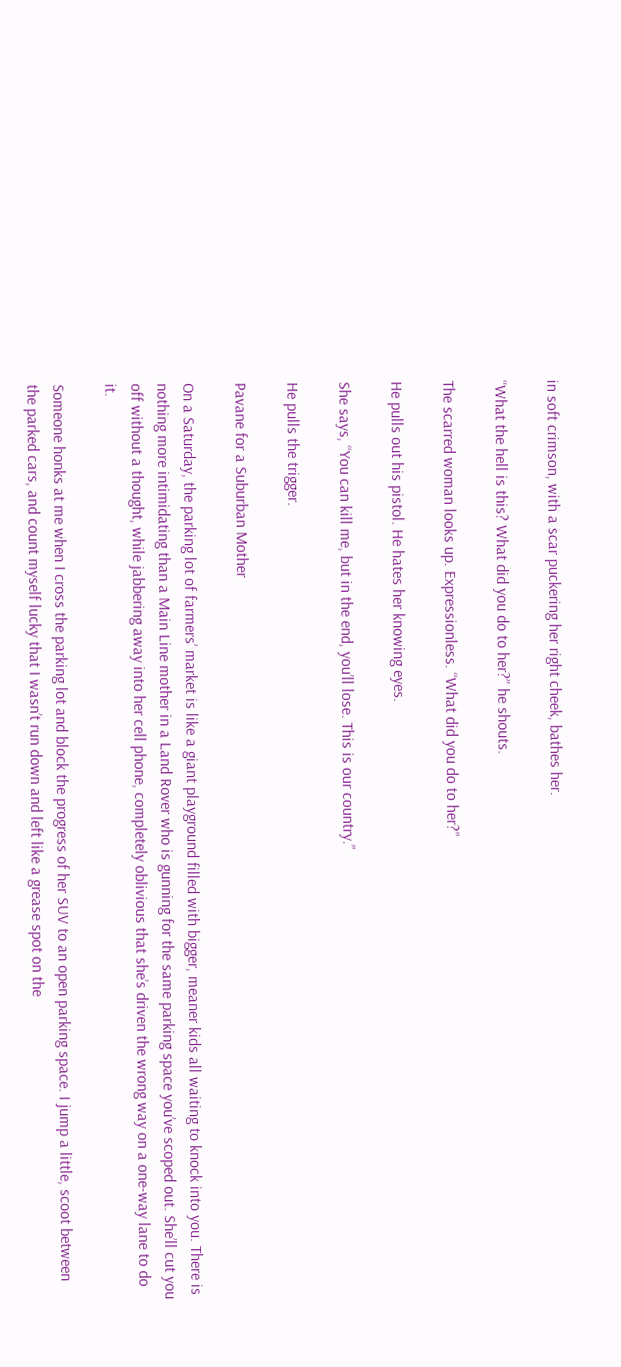in soft crimson, with a scar puckering her right cheek, bathes her.

“What the hell is this? What did you do to her?” he shouts.

The scarred woman looks up. Expressionless. “What did you do to her?”

He pulls out his pistol. He hates her knowing eyes.

She says, “You can kill me, but in the end, you’ll lose. This is our country.”

He pulls the trigger.

Pavane for a Suburban Mother

On a Saturday, the parking lot of farmers’ market is like a giant playground filled with bigger, meaner kids all waiting to knock into you. There is nothing more intimidating than a Main Line mother in a Land Rover who is gunning for the same parking space you’ve scoped out. She’ll cut you off without a thought, while jabbering away into her cell phone, completely oblivious that she’s driven the wrong way on a one-way lane to do it.

Someone honks at me when I cross the parking lot and block the progress of her SUV to an open parking space. I jump a little, scoot between the parked cars, and count myself lucky that I wasn’t run down and left like a grease spot on the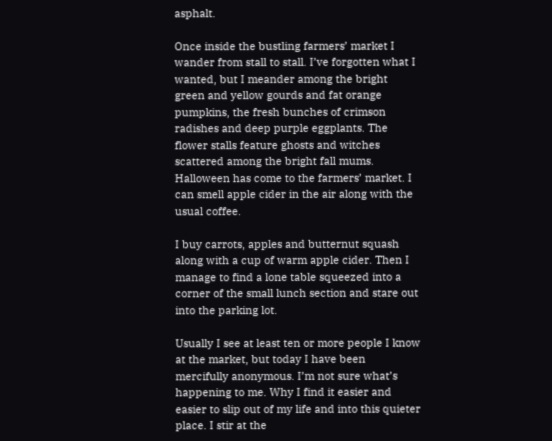asphalt.

Once inside the bustling farmers’ market I wander from stall to stall. I’ve forgotten what I wanted, but I meander among the bright green and yellow gourds and fat orange pumpkins, the fresh bunches of crimson radishes and deep purple eggplants. The flower stalls feature ghosts and witches scattered among the bright fall mums. Halloween has come to the farmers’ market. I can smell apple cider in the air along with the usual coffee.

I buy carrots, apples and butternut squash along with a cup of warm apple cider. Then I manage to find a lone table squeezed into a corner of the small lunch section and stare out into the parking lot.

Usually I see at least ten or more people I know at the market, but today I have been mercifully anonymous. I’m not sure what’s happening to me. Why I find it easier and easier to slip out of my life and into this quieter place. I stir at the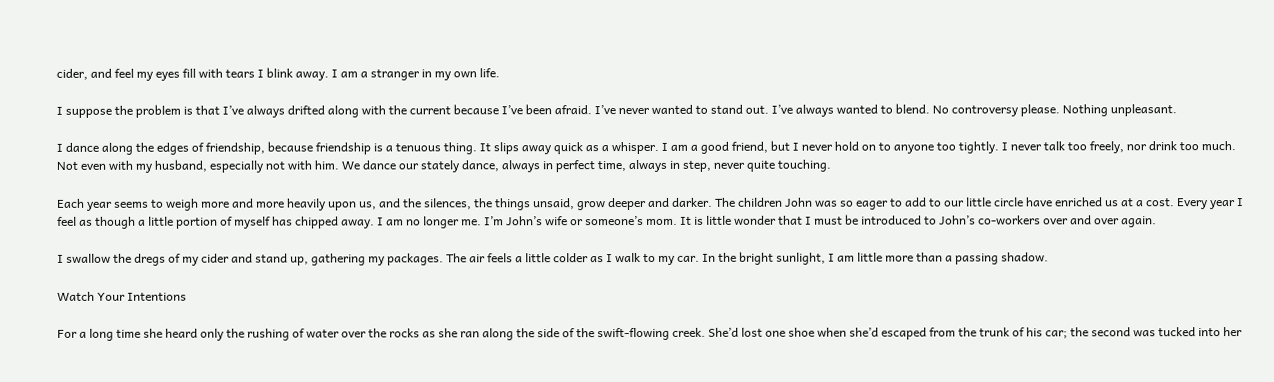cider, and feel my eyes fill with tears I blink away. I am a stranger in my own life.

I suppose the problem is that I’ve always drifted along with the current because I’ve been afraid. I’ve never wanted to stand out. I’ve always wanted to blend. No controversy please. Nothing unpleasant.

I dance along the edges of friendship, because friendship is a tenuous thing. It slips away quick as a whisper. I am a good friend, but I never hold on to anyone too tightly. I never talk too freely, nor drink too much. Not even with my husband, especially not with him. We dance our stately dance, always in perfect time, always in step, never quite touching.

Each year seems to weigh more and more heavily upon us, and the silences, the things unsaid, grow deeper and darker. The children John was so eager to add to our little circle have enriched us at a cost. Every year I feel as though a little portion of myself has chipped away. I am no longer me. I’m John’s wife or someone’s mom. It is little wonder that I must be introduced to John’s co-workers over and over again.

I swallow the dregs of my cider and stand up, gathering my packages. The air feels a little colder as I walk to my car. In the bright sunlight, I am little more than a passing shadow.

Watch Your Intentions

For a long time she heard only the rushing of water over the rocks as she ran along the side of the swift-flowing creek. She’d lost one shoe when she’d escaped from the trunk of his car; the second was tucked into her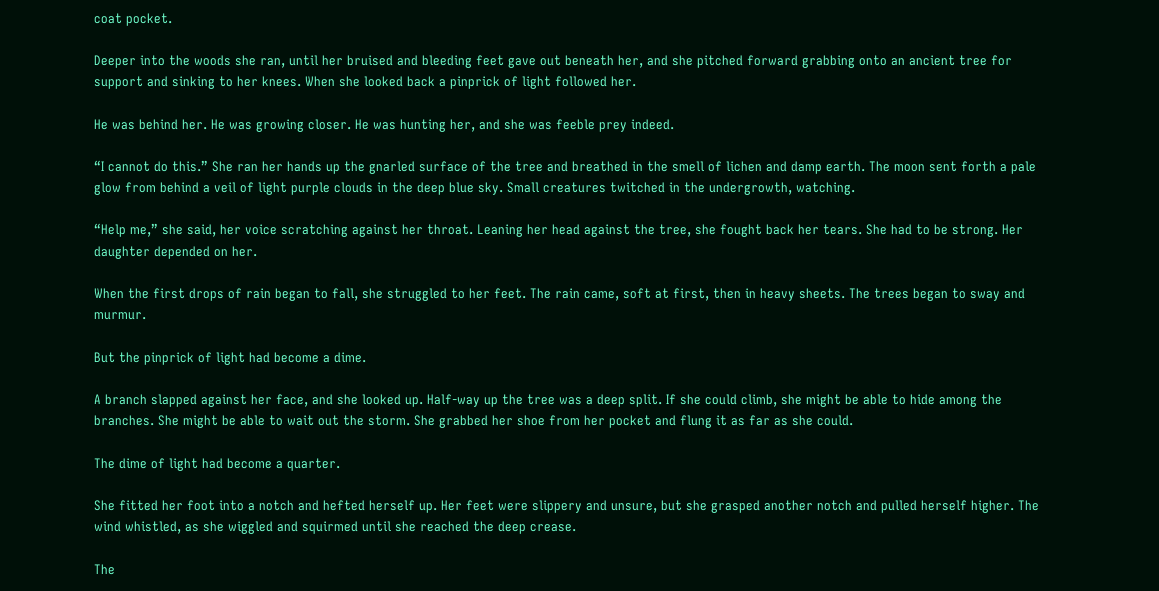coat pocket.

Deeper into the woods she ran, until her bruised and bleeding feet gave out beneath her, and she pitched forward grabbing onto an ancient tree for support and sinking to her knees. When she looked back a pinprick of light followed her.

He was behind her. He was growing closer. He was hunting her, and she was feeble prey indeed.

“I cannot do this.” She ran her hands up the gnarled surface of the tree and breathed in the smell of lichen and damp earth. The moon sent forth a pale glow from behind a veil of light purple clouds in the deep blue sky. Small creatures twitched in the undergrowth, watching.

“Help me,” she said, her voice scratching against her throat. Leaning her head against the tree, she fought back her tears. She had to be strong. Her daughter depended on her.

When the first drops of rain began to fall, she struggled to her feet. The rain came, soft at first, then in heavy sheets. The trees began to sway and murmur.

But the pinprick of light had become a dime.

A branch slapped against her face, and she looked up. Half-way up the tree was a deep split. If she could climb, she might be able to hide among the branches. She might be able to wait out the storm. She grabbed her shoe from her pocket and flung it as far as she could.

The dime of light had become a quarter.

She fitted her foot into a notch and hefted herself up. Her feet were slippery and unsure, but she grasped another notch and pulled herself higher. The wind whistled, as she wiggled and squirmed until she reached the deep crease.

The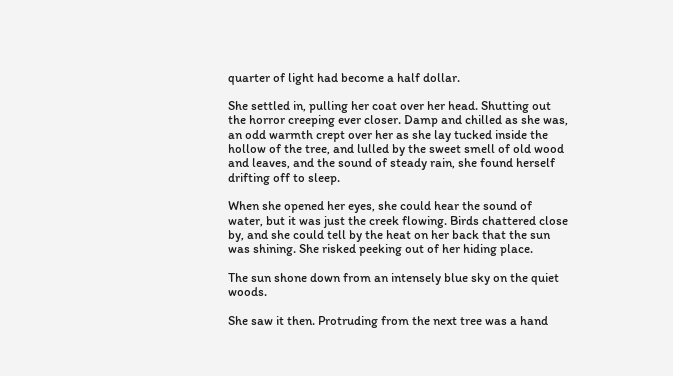quarter of light had become a half dollar.

She settled in, pulling her coat over her head. Shutting out the horror creeping ever closer. Damp and chilled as she was, an odd warmth crept over her as she lay tucked inside the hollow of the tree, and lulled by the sweet smell of old wood and leaves, and the sound of steady rain, she found herself drifting off to sleep.

When she opened her eyes, she could hear the sound of water, but it was just the creek flowing. Birds chattered close by, and she could tell by the heat on her back that the sun was shining. She risked peeking out of her hiding place.

The sun shone down from an intensely blue sky on the quiet woods.

She saw it then. Protruding from the next tree was a hand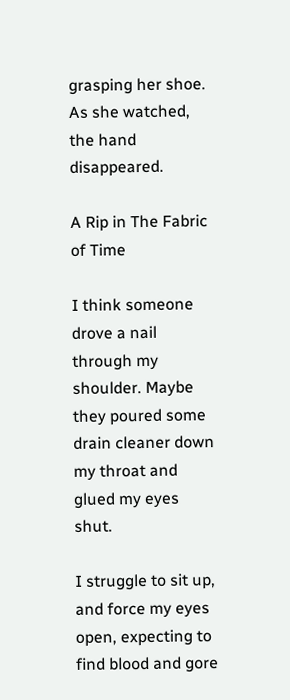grasping her shoe. As she watched, the hand disappeared.

A Rip in The Fabric of Time

I think someone drove a nail through my shoulder. Maybe they poured some drain cleaner down my throat and glued my eyes shut.

I struggle to sit up, and force my eyes open, expecting to find blood and gore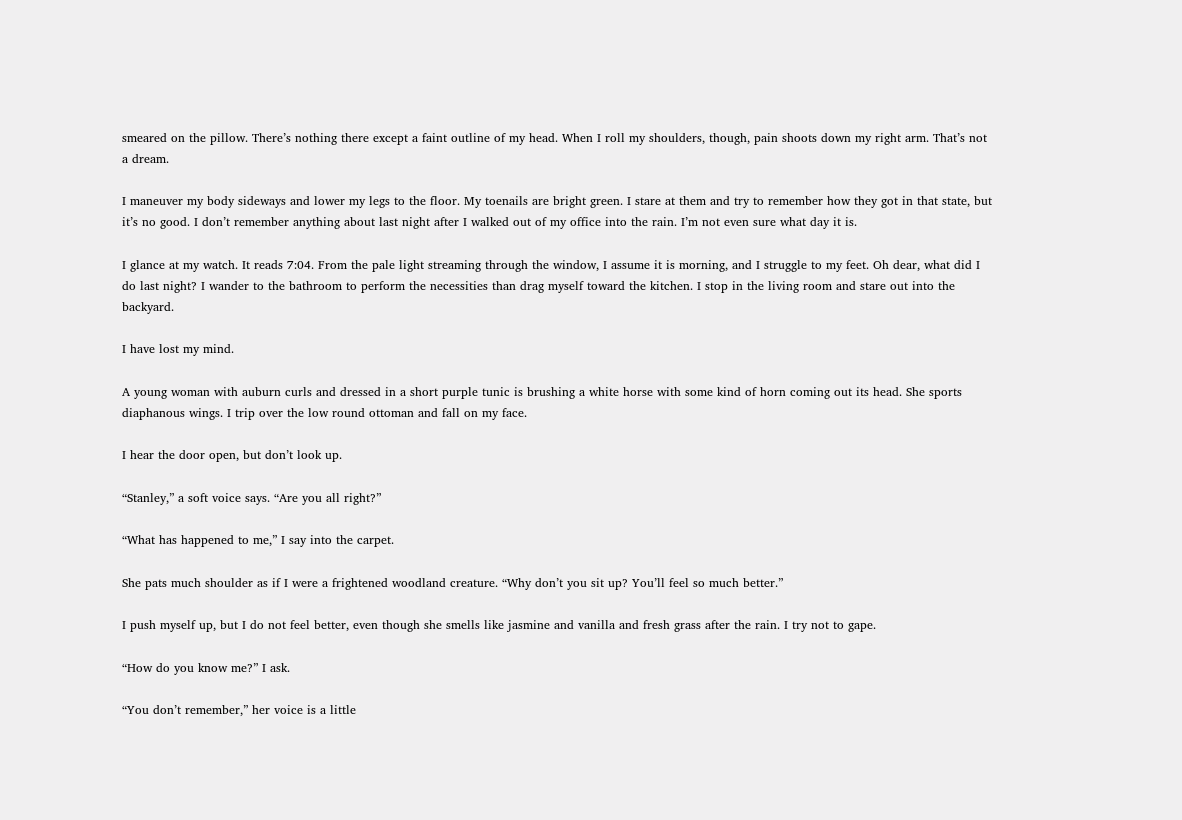smeared on the pillow. There’s nothing there except a faint outline of my head. When I roll my shoulders, though, pain shoots down my right arm. That’s not a dream.

I maneuver my body sideways and lower my legs to the floor. My toenails are bright green. I stare at them and try to remember how they got in that state, but it’s no good. I don’t remember anything about last night after I walked out of my office into the rain. I’m not even sure what day it is.

I glance at my watch. It reads 7:04. From the pale light streaming through the window, I assume it is morning, and I struggle to my feet. Oh dear, what did I do last night? I wander to the bathroom to perform the necessities than drag myself toward the kitchen. I stop in the living room and stare out into the backyard.

I have lost my mind.

A young woman with auburn curls and dressed in a short purple tunic is brushing a white horse with some kind of horn coming out its head. She sports diaphanous wings. I trip over the low round ottoman and fall on my face.

I hear the door open, but don’t look up.

“Stanley,” a soft voice says. “Are you all right?”

“What has happened to me,” I say into the carpet.

She pats much shoulder as if I were a frightened woodland creature. “Why don’t you sit up? You’ll feel so much better.”

I push myself up, but I do not feel better, even though she smells like jasmine and vanilla and fresh grass after the rain. I try not to gape.

“How do you know me?” I ask.

“You don’t remember,” her voice is a little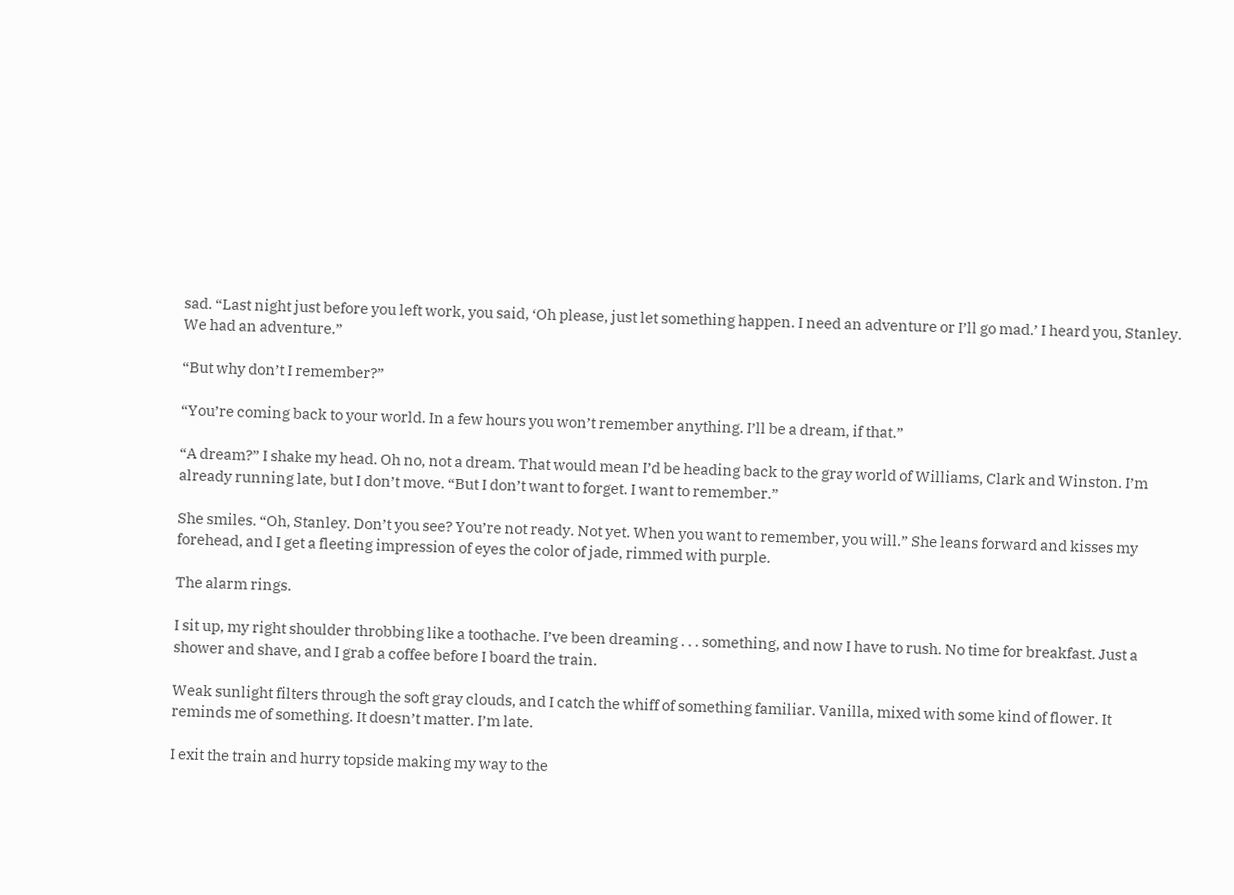sad. “Last night just before you left work, you said, ‘Oh please, just let something happen. I need an adventure or I’ll go mad.’ I heard you, Stanley. We had an adventure.”

“But why don’t I remember?”

“You’re coming back to your world. In a few hours you won’t remember anything. I’ll be a dream, if that.”

“A dream?” I shake my head. Oh no, not a dream. That would mean I’d be heading back to the gray world of Williams, Clark and Winston. I’m already running late, but I don’t move. “But I don’t want to forget. I want to remember.”

She smiles. “Oh, Stanley. Don’t you see? You’re not ready. Not yet. When you want to remember, you will.” She leans forward and kisses my forehead, and I get a fleeting impression of eyes the color of jade, rimmed with purple.

The alarm rings.

I sit up, my right shoulder throbbing like a toothache. I’ve been dreaming . . . something, and now I have to rush. No time for breakfast. Just a shower and shave, and I grab a coffee before I board the train.

Weak sunlight filters through the soft gray clouds, and I catch the whiff of something familiar. Vanilla, mixed with some kind of flower. It reminds me of something. It doesn’t matter. I’m late.

I exit the train and hurry topside making my way to the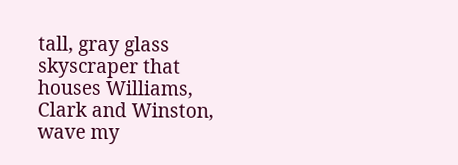tall, gray glass skyscraper that houses Williams, Clark and Winston, wave my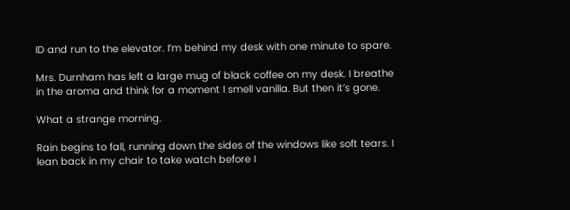ID and run to the elevator. I’m behind my desk with one minute to spare.

Mrs. Durnham has left a large mug of black coffee on my desk. I breathe in the aroma and think for a moment I smell vanilla. But then it’s gone.

What a strange morning.

Rain begins to fall, running down the sides of the windows like soft tears. I lean back in my chair to take watch before I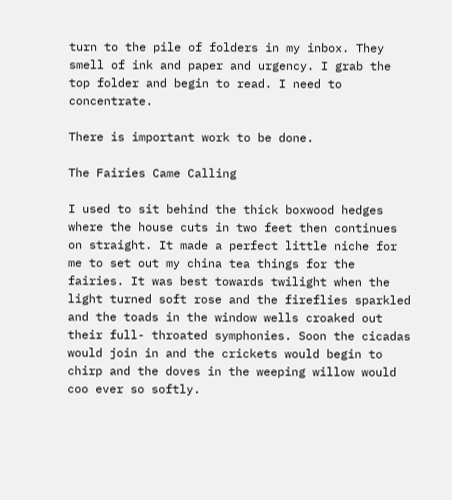turn to the pile of folders in my inbox. They smell of ink and paper and urgency. I grab the top folder and begin to read. I need to concentrate.

There is important work to be done.

The Fairies Came Calling

I used to sit behind the thick boxwood hedges where the house cuts in two feet then continues on straight. It made a perfect little niche for me to set out my china tea things for the fairies. It was best towards twilight when the light turned soft rose and the fireflies sparkled and the toads in the window wells croaked out their full- throated symphonies. Soon the cicadas would join in and the crickets would begin to chirp and the doves in the weeping willow would coo ever so softly.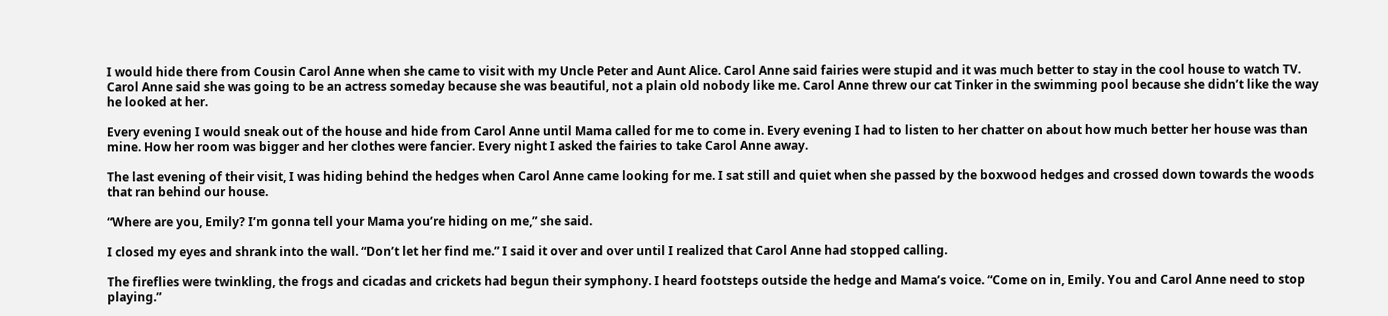I would hide there from Cousin Carol Anne when she came to visit with my Uncle Peter and Aunt Alice. Carol Anne said fairies were stupid and it was much better to stay in the cool house to watch TV. Carol Anne said she was going to be an actress someday because she was beautiful, not a plain old nobody like me. Carol Anne threw our cat Tinker in the swimming pool because she didn’t like the way he looked at her.

Every evening I would sneak out of the house and hide from Carol Anne until Mama called for me to come in. Every evening I had to listen to her chatter on about how much better her house was than mine. How her room was bigger and her clothes were fancier. Every night I asked the fairies to take Carol Anne away.

The last evening of their visit, I was hiding behind the hedges when Carol Anne came looking for me. I sat still and quiet when she passed by the boxwood hedges and crossed down towards the woods that ran behind our house.

“Where are you, Emily? I’m gonna tell your Mama you’re hiding on me,” she said.

I closed my eyes and shrank into the wall. “Don’t let her find me.” I said it over and over until I realized that Carol Anne had stopped calling.

The fireflies were twinkling, the frogs and cicadas and crickets had begun their symphony. I heard footsteps outside the hedge and Mama’s voice. “Come on in, Emily. You and Carol Anne need to stop playing.”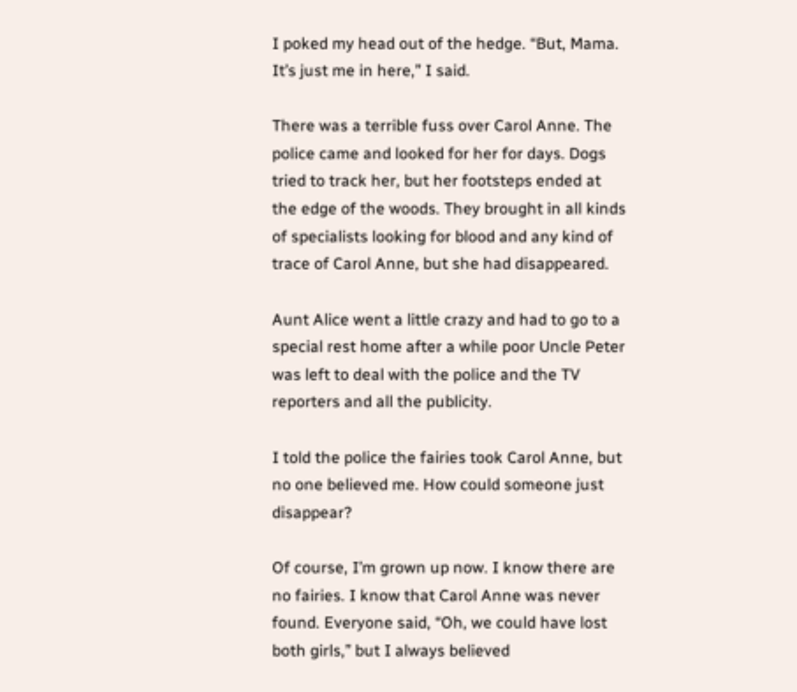I poked my head out of the hedge. “But, Mama. It’s just me in here,” I said.

There was a terrible fuss over Carol Anne. The police came and looked for her for days. Dogs tried to track her, but her footsteps ended at the edge of the woods. They brought in all kinds of specialists looking for blood and any kind of trace of Carol Anne, but she had disappeared.

Aunt Alice went a little crazy and had to go to a special rest home after a while poor Uncle Peter was left to deal with the police and the TV reporters and all the publicity.

I told the police the fairies took Carol Anne, but no one believed me. How could someone just disappear?

Of course, I’m grown up now. I know there are no fairies. I know that Carol Anne was never found. Everyone said, “Oh, we could have lost both girls,” but I always believed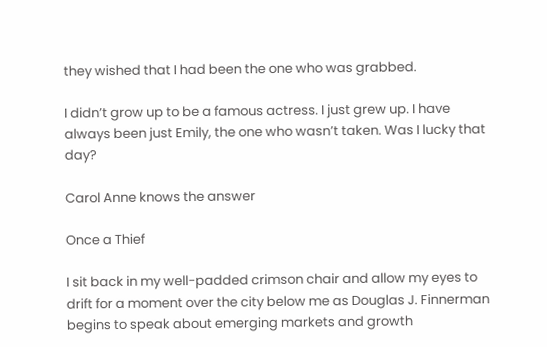they wished that I had been the one who was grabbed.

I didn’t grow up to be a famous actress. I just grew up. I have always been just Emily, the one who wasn’t taken. Was I lucky that day?

Carol Anne knows the answer

Once a Thief

I sit back in my well-padded crimson chair and allow my eyes to drift for a moment over the city below me as Douglas J. Finnerman begins to speak about emerging markets and growth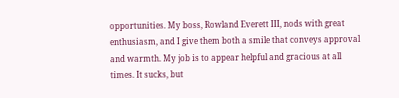opportunities. My boss, Rowland Everett III, nods with great enthusiasm, and I give them both a smile that conveys approval and warmth. My job is to appear helpful and gracious at all times. It sucks, but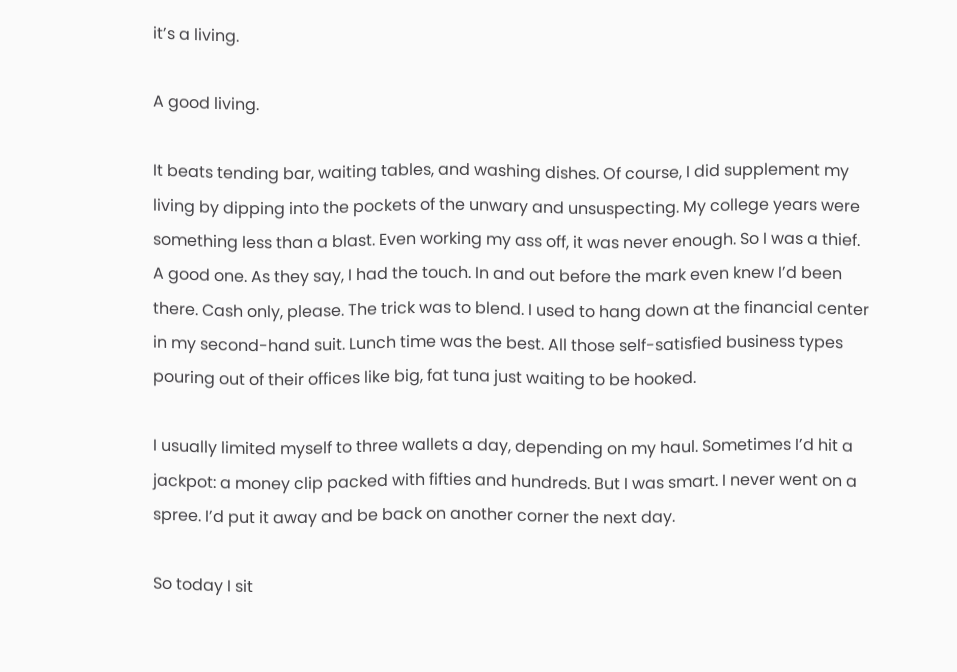it’s a living.

A good living.

It beats tending bar, waiting tables, and washing dishes. Of course, I did supplement my living by dipping into the pockets of the unwary and unsuspecting. My college years were something less than a blast. Even working my ass off, it was never enough. So I was a thief. A good one. As they say, I had the touch. In and out before the mark even knew I’d been there. Cash only, please. The trick was to blend. I used to hang down at the financial center in my second-hand suit. Lunch time was the best. All those self-satisfied business types pouring out of their offices like big, fat tuna just waiting to be hooked.

I usually limited myself to three wallets a day, depending on my haul. Sometimes I’d hit a jackpot: a money clip packed with fifties and hundreds. But I was smart. I never went on a spree. I’d put it away and be back on another corner the next day.

So today I sit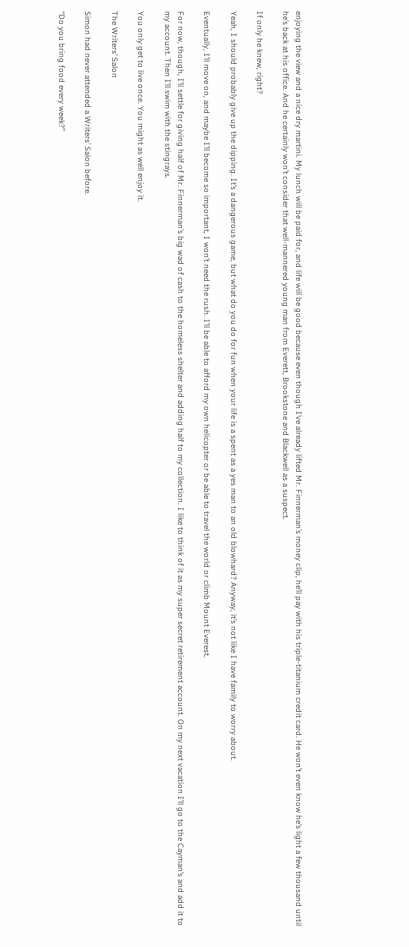enjoying the view and a nice dry martini. My lunch will be paid for, and life will be good because even though I’ve already lifted Mr. Finnerman’s money clip, he’ll pay with his triple-titanium credit card. He won’t even know he’s light a few thousand until he’s back at his office. And he certainly won’t consider that well-mannered young man from Everett, Brookstone and Blackwell as a suspect.

If only he knew, right?

Yeah, I should probably give up the dipping. It’s a dangerous game, but what do you do for fun when your life is a spent as a yes man to an old blowhard? Anyway, it’s not like I have family to worry about.

Eventually, I’ll move on, and maybe I’ll become so important, I won’t need the rush. I’ll be able to afford my own helicopter or be able to travel the world or climb Mount Everest.

For now, though, I’ll settle for giving half of Mr. Finnerman’s big wad of cash to the homeless shelter and adding half to my collection. I like to think of it as my super secret retirement account. On my next vacation I’ll go to the Cayman’s and add it to my account. Then I’ll swim with the stingrays.

You only get to live once. You might as well enjoy it.

The Writers’ Salon

Simon had never attended a Writers’ Salon before.

“Do you bring food every week?”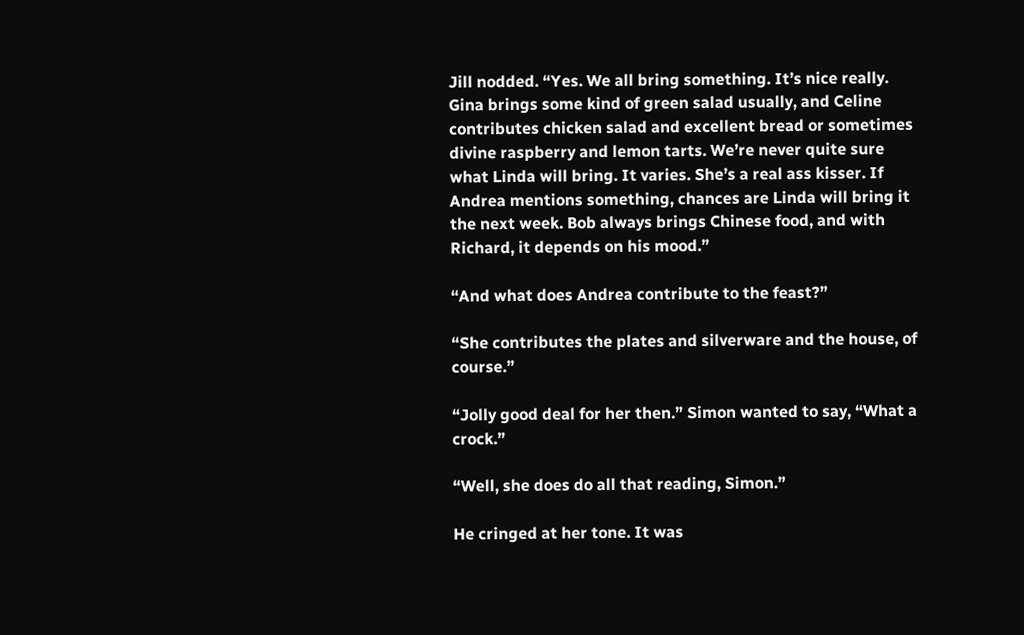Jill nodded. “Yes. We all bring something. It’s nice really. Gina brings some kind of green salad usually, and Celine contributes chicken salad and excellent bread or sometimes divine raspberry and lemon tarts. We’re never quite sure what Linda will bring. It varies. She’s a real ass kisser. If Andrea mentions something, chances are Linda will bring it the next week. Bob always brings Chinese food, and with Richard, it depends on his mood.”

“And what does Andrea contribute to the feast?”

“She contributes the plates and silverware and the house, of course.”

“Jolly good deal for her then.” Simon wanted to say, “What a crock.”

“Well, she does do all that reading, Simon.”

He cringed at her tone. It was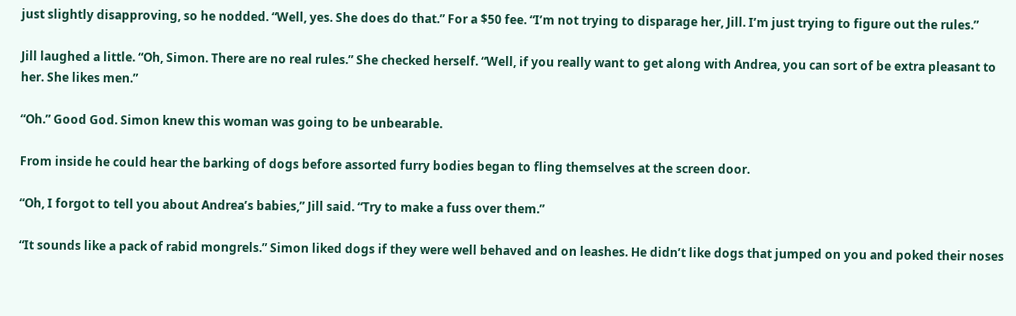just slightly disapproving, so he nodded. “Well, yes. She does do that.” For a $50 fee. “I’m not trying to disparage her, Jill. I’m just trying to figure out the rules.”

Jill laughed a little. “Oh, Simon. There are no real rules.” She checked herself. “Well, if you really want to get along with Andrea, you can sort of be extra pleasant to her. She likes men.”

“Oh.” Good God. Simon knew this woman was going to be unbearable.

From inside he could hear the barking of dogs before assorted furry bodies began to fling themselves at the screen door.

“Oh, I forgot to tell you about Andrea’s babies,” Jill said. “Try to make a fuss over them.”

“It sounds like a pack of rabid mongrels.” Simon liked dogs if they were well behaved and on leashes. He didn’t like dogs that jumped on you and poked their noses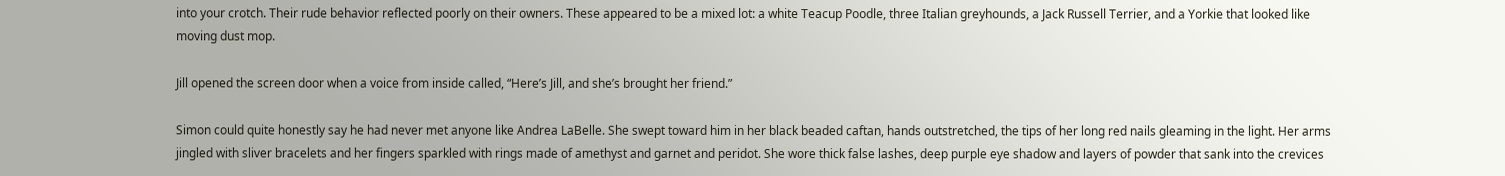into your crotch. Their rude behavior reflected poorly on their owners. These appeared to be a mixed lot: a white Teacup Poodle, three Italian greyhounds, a Jack Russell Terrier, and a Yorkie that looked like moving dust mop.

Jill opened the screen door when a voice from inside called, “Here’s Jill, and she’s brought her friend.”

Simon could quite honestly say he had never met anyone like Andrea LaBelle. She swept toward him in her black beaded caftan, hands outstretched, the tips of her long red nails gleaming in the light. Her arms jingled with sliver bracelets and her fingers sparkled with rings made of amethyst and garnet and peridot. She wore thick false lashes, deep purple eye shadow and layers of powder that sank into the crevices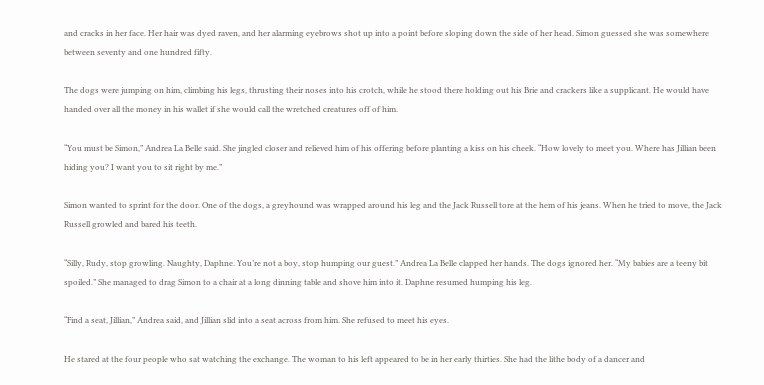and cracks in her face. Her hair was dyed raven, and her alarming eyebrows shot up into a point before sloping down the side of her head. Simon guessed she was somewhere between seventy and one hundred fifty.

The dogs were jumping on him, climbing his legs, thrusting their noses into his crotch, while he stood there holding out his Brie and crackers like a supplicant. He would have handed over all the money in his wallet if she would call the wretched creatures off of him.

“You must be Simon,” Andrea La Belle said. She jingled closer and relieved him of his offering before planting a kiss on his cheek. “How lovely to meet you. Where has Jillian been hiding you? I want you to sit right by me.”

Simon wanted to sprint for the door. One of the dogs, a greyhound was wrapped around his leg and the Jack Russell tore at the hem of his jeans. When he tried to move, the Jack Russell growled and bared his teeth.

“Silly, Rudy, stop growling. Naughty, Daphne. You’re not a boy, stop humping our guest.” Andrea La Belle clapped her hands. The dogs ignored her. “My babies are a teeny bit spoiled.” She managed to drag Simon to a chair at a long dinning table and shove him into it. Daphne resumed humping his leg.

“Find a seat, Jillian,” Andrea said, and Jillian slid into a seat across from him. She refused to meet his eyes.

He stared at the four people who sat watching the exchange. The woman to his left appeared to be in her early thirties. She had the lithe body of a dancer and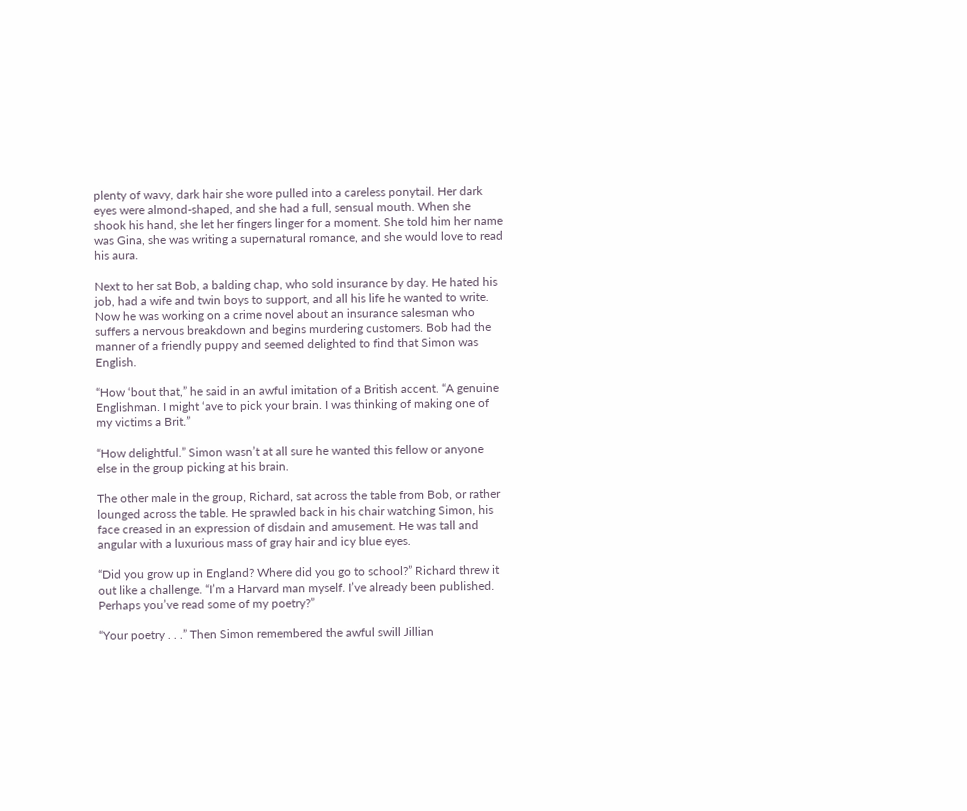plenty of wavy, dark hair she wore pulled into a careless ponytail. Her dark eyes were almond-shaped, and she had a full, sensual mouth. When she shook his hand, she let her fingers linger for a moment. She told him her name was Gina, she was writing a supernatural romance, and she would love to read his aura.

Next to her sat Bob, a balding chap, who sold insurance by day. He hated his job, had a wife and twin boys to support, and all his life he wanted to write. Now he was working on a crime novel about an insurance salesman who suffers a nervous breakdown and begins murdering customers. Bob had the manner of a friendly puppy and seemed delighted to find that Simon was English.

“How ‘bout that,” he said in an awful imitation of a British accent. “A genuine Englishman. I might ‘ave to pick your brain. I was thinking of making one of my victims a Brit.”

“How delightful.” Simon wasn’t at all sure he wanted this fellow or anyone else in the group picking at his brain.

The other male in the group, Richard, sat across the table from Bob, or rather lounged across the table. He sprawled back in his chair watching Simon, his face creased in an expression of disdain and amusement. He was tall and angular with a luxurious mass of gray hair and icy blue eyes.

“Did you grow up in England? Where did you go to school?” Richard threw it out like a challenge. “I’m a Harvard man myself. I’ve already been published. Perhaps you’ve read some of my poetry?”

“Your poetry . . .” Then Simon remembered the awful swill Jillian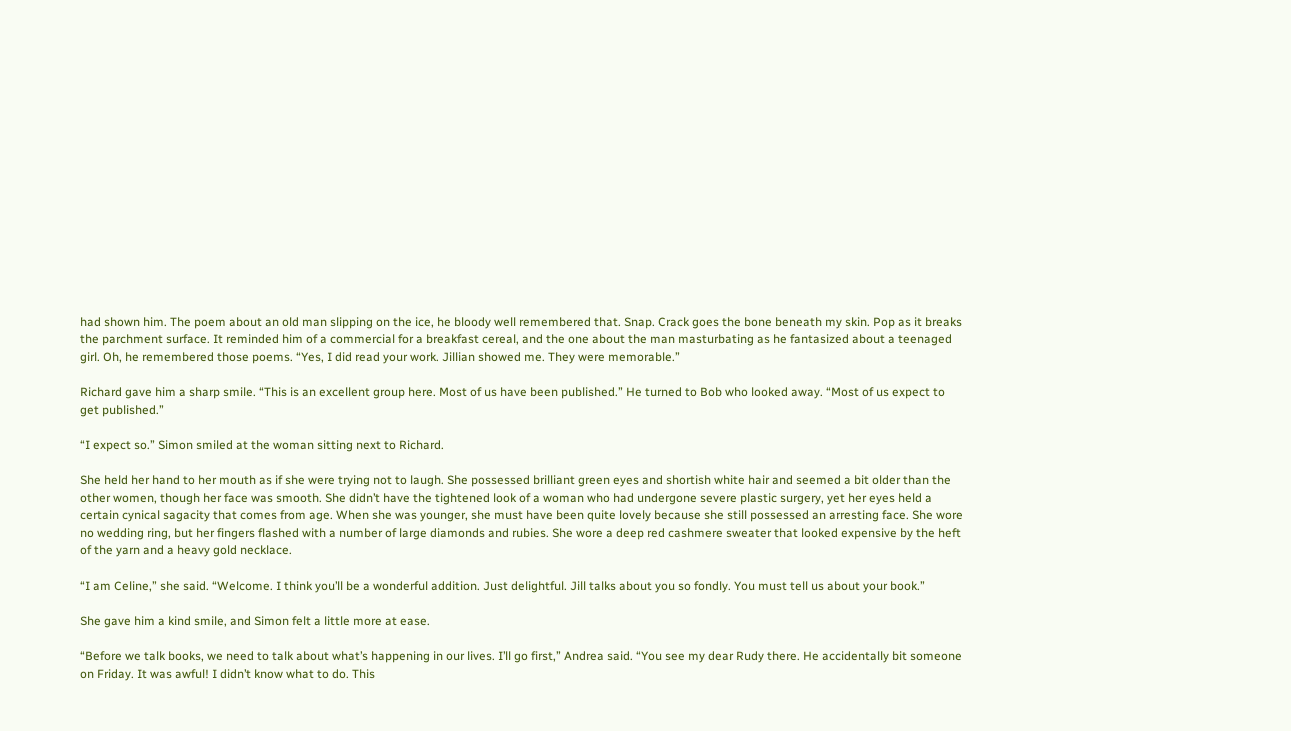had shown him. The poem about an old man slipping on the ice, he bloody well remembered that. Snap. Crack goes the bone beneath my skin. Pop as it breaks the parchment surface. It reminded him of a commercial for a breakfast cereal, and the one about the man masturbating as he fantasized about a teenaged girl. Oh, he remembered those poems. “Yes, I did read your work. Jillian showed me. They were memorable.”

Richard gave him a sharp smile. “This is an excellent group here. Most of us have been published.” He turned to Bob who looked away. “Most of us expect to get published.”

“I expect so.” Simon smiled at the woman sitting next to Richard.

She held her hand to her mouth as if she were trying not to laugh. She possessed brilliant green eyes and shortish white hair and seemed a bit older than the other women, though her face was smooth. She didn’t have the tightened look of a woman who had undergone severe plastic surgery, yet her eyes held a certain cynical sagacity that comes from age. When she was younger, she must have been quite lovely because she still possessed an arresting face. She wore no wedding ring, but her fingers flashed with a number of large diamonds and rubies. She wore a deep red cashmere sweater that looked expensive by the heft of the yarn and a heavy gold necklace.

“I am Celine,” she said. “Welcome. I think you’ll be a wonderful addition. Just delightful. Jill talks about you so fondly. You must tell us about your book.”

She gave him a kind smile, and Simon felt a little more at ease.

“Before we talk books, we need to talk about what’s happening in our lives. I’ll go first,” Andrea said. “You see my dear Rudy there. He accidentally bit someone on Friday. It was awful! I didn’t know what to do. This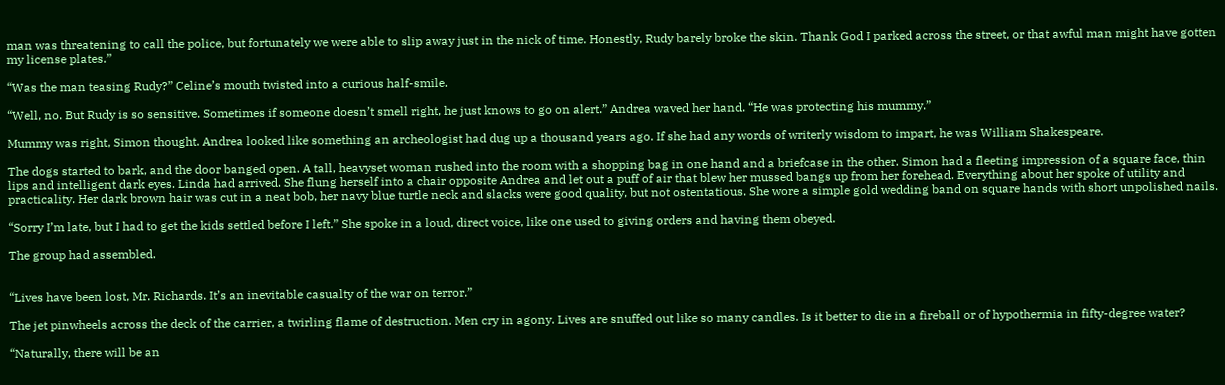man was threatening to call the police, but fortunately we were able to slip away just in the nick of time. Honestly, Rudy barely broke the skin. Thank God I parked across the street, or that awful man might have gotten my license plates.”

“Was the man teasing Rudy?” Celine’s mouth twisted into a curious half-smile.

“Well, no. But Rudy is so sensitive. Sometimes if someone doesn’t smell right, he just knows to go on alert.” Andrea waved her hand. “He was protecting his mummy.”

Mummy was right, Simon thought. Andrea looked like something an archeologist had dug up a thousand years ago. If she had any words of writerly wisdom to impart, he was William Shakespeare.

The dogs started to bark, and the door banged open. A tall, heavyset woman rushed into the room with a shopping bag in one hand and a briefcase in the other. Simon had a fleeting impression of a square face, thin lips and intelligent dark eyes. Linda had arrived. She flung herself into a chair opposite Andrea and let out a puff of air that blew her mussed bangs up from her forehead. Everything about her spoke of utility and practicality. Her dark brown hair was cut in a neat bob, her navy blue turtle neck and slacks were good quality, but not ostentatious. She wore a simple gold wedding band on square hands with short unpolished nails.

“Sorry I’m late, but I had to get the kids settled before I left.” She spoke in a loud, direct voice, like one used to giving orders and having them obeyed.

The group had assembled.


“Lives have been lost, Mr. Richards. It’s an inevitable casualty of the war on terror.”

The jet pinwheels across the deck of the carrier, a twirling flame of destruction. Men cry in agony. Lives are snuffed out like so many candles. Is it better to die in a fireball or of hypothermia in fifty-degree water?

“Naturally, there will be an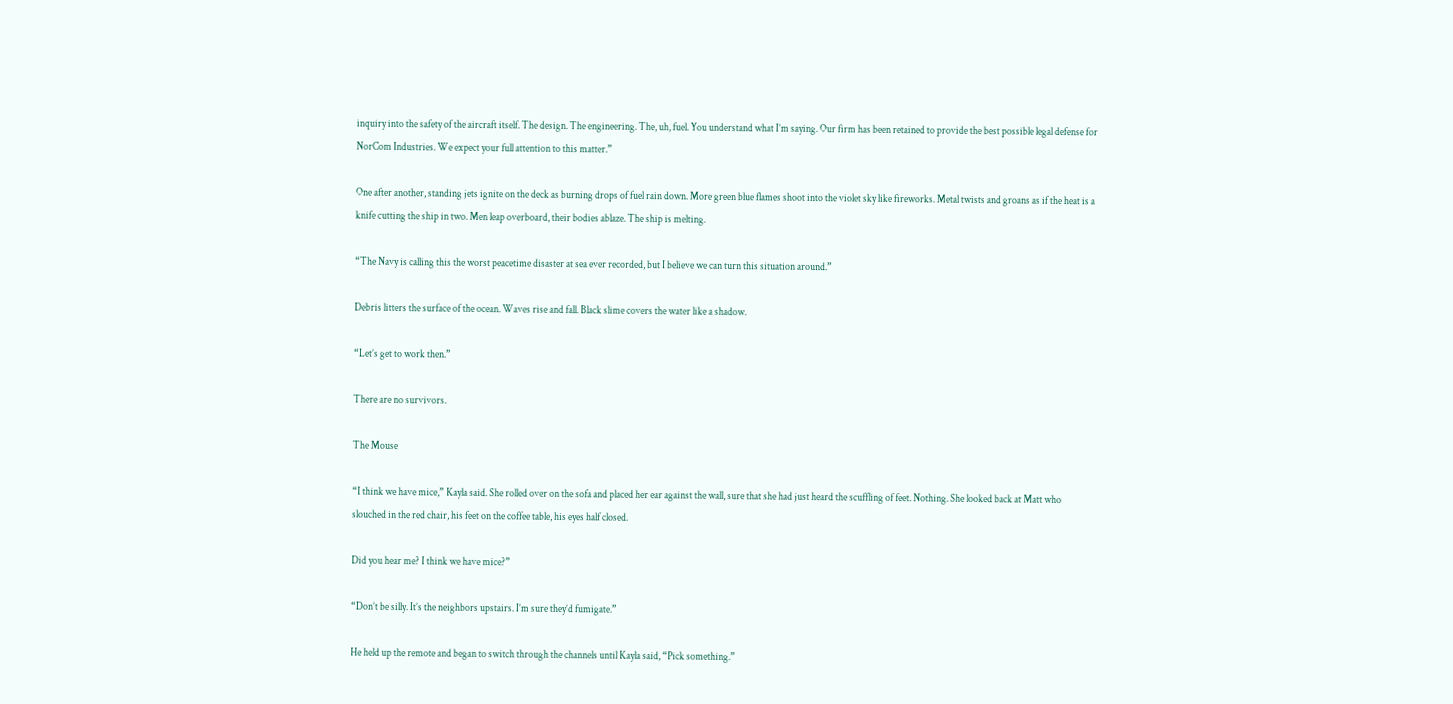inquiry into the safety of the aircraft itself. The design. The engineering. The, uh, fuel. You understand what I’m saying. Our firm has been retained to provide the best possible legal defense for NorCom Industries. We expect your full attention to this matter.”

One after another, standing jets ignite on the deck as burning drops of fuel rain down. More green blue flames shoot into the violet sky like fireworks. Metal twists and groans as if the heat is a knife cutting the ship in two. Men leap overboard, their bodies ablaze. The ship is melting.

“The Navy is calling this the worst peacetime disaster at sea ever recorded, but I believe we can turn this situation around.”

Debris litters the surface of the ocean. Waves rise and fall. Black slime covers the water like a shadow.

“Let’s get to work then.”

There are no survivors.

The Mouse

“I think we have mice,” Kayla said. She rolled over on the sofa and placed her ear against the wall, sure that she had just heard the scuffling of feet. Nothing. She looked back at Matt who slouched in the red chair, his feet on the coffee table, his eyes half closed.

Did you hear me? I think we have mice?”

“Don’t be silly. It’s the neighbors upstairs. I’m sure they’d fumigate.”

He held up the remote and began to switch through the channels until Kayla said, “Pick something.”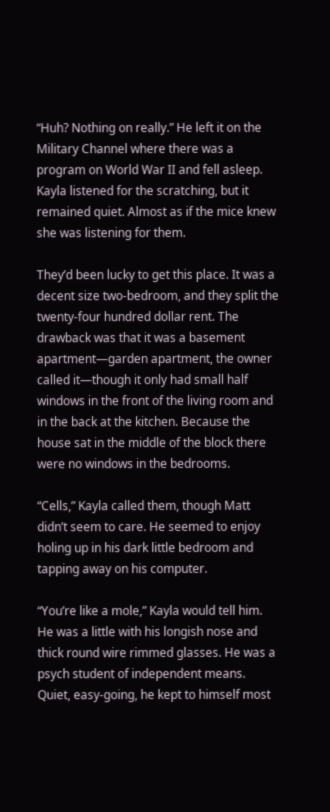“Huh? Nothing on really.” He left it on the Military Channel where there was a program on World War II and fell asleep. Kayla listened for the scratching, but it remained quiet. Almost as if the mice knew she was listening for them.

They’d been lucky to get this place. It was a decent size two-bedroom, and they split the twenty-four hundred dollar rent. The drawback was that it was a basement apartment—garden apartment, the owner called it—though it only had small half windows in the front of the living room and in the back at the kitchen. Because the house sat in the middle of the block there were no windows in the bedrooms.

“Cells,” Kayla called them, though Matt didn’t seem to care. He seemed to enjoy holing up in his dark little bedroom and tapping away on his computer.

“You’re like a mole,” Kayla would tell him. He was a little with his longish nose and thick round wire rimmed glasses. He was a psych student of independent means. Quiet, easy-going, he kept to himself most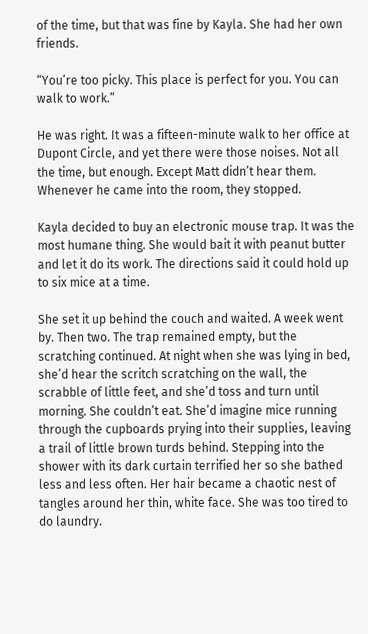of the time, but that was fine by Kayla. She had her own friends.

“You’re too picky. This place is perfect for you. You can walk to work.”

He was right. It was a fifteen-minute walk to her office at Dupont Circle, and yet there were those noises. Not all the time, but enough. Except Matt didn’t hear them. Whenever he came into the room, they stopped.

Kayla decided to buy an electronic mouse trap. It was the most humane thing. She would bait it with peanut butter and let it do its work. The directions said it could hold up to six mice at a time.

She set it up behind the couch and waited. A week went by. Then two. The trap remained empty, but the scratching continued. At night when she was lying in bed, she’d hear the scritch scratching on the wall, the scrabble of little feet, and she’d toss and turn until morning. She couldn’t eat. She’d imagine mice running through the cupboards prying into their supplies, leaving a trail of little brown turds behind. Stepping into the shower with its dark curtain terrified her so she bathed less and less often. Her hair became a chaotic nest of tangles around her thin, white face. She was too tired to do laundry.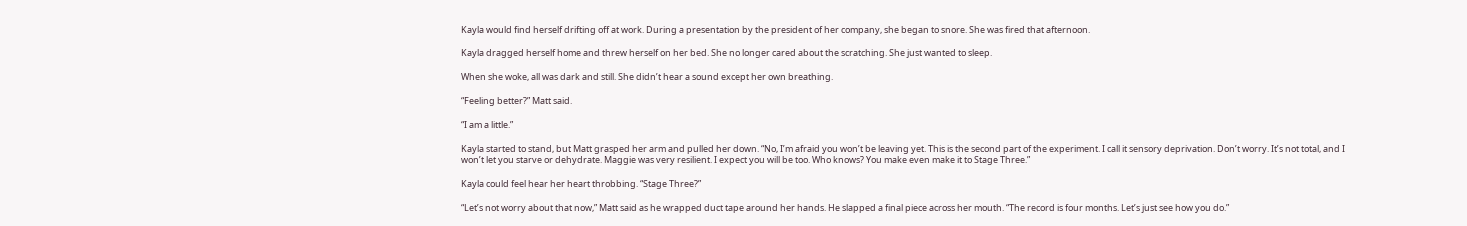Kayla would find herself drifting off at work. During a presentation by the president of her company, she began to snore. She was fired that afternoon.

Kayla dragged herself home and threw herself on her bed. She no longer cared about the scratching. She just wanted to sleep.

When she woke, all was dark and still. She didn’t hear a sound except her own breathing.

“Feeling better?” Matt said.

“I am a little.”

Kayla started to stand, but Matt grasped her arm and pulled her down. “No, I’m afraid you won’t be leaving yet. This is the second part of the experiment. I call it sensory deprivation. Don’t worry. It’s not total, and I won’t let you starve or dehydrate. Maggie was very resilient. I expect you will be too. Who knows? You make even make it to Stage Three.”

Kayla could feel hear her heart throbbing. “Stage Three?”

“Let’s not worry about that now,” Matt said as he wrapped duct tape around her hands. He slapped a final piece across her mouth. “The record is four months. Let’s just see how you do.”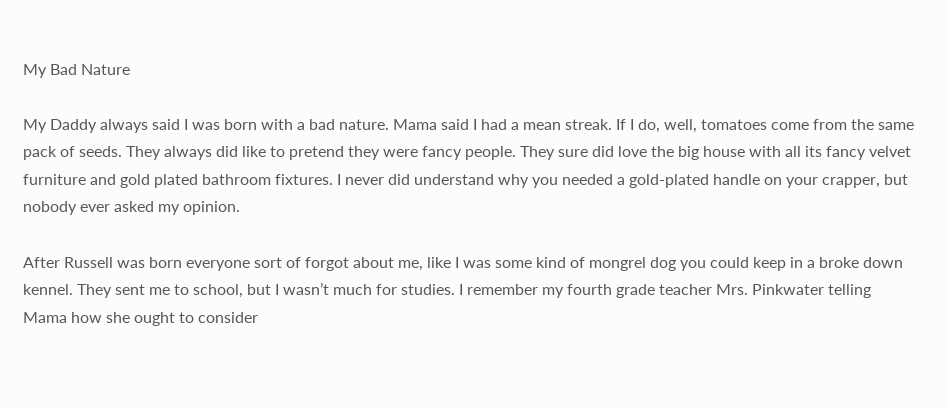My Bad Nature

My Daddy always said I was born with a bad nature. Mama said I had a mean streak. If I do, well, tomatoes come from the same pack of seeds. They always did like to pretend they were fancy people. They sure did love the big house with all its fancy velvet furniture and gold plated bathroom fixtures. I never did understand why you needed a gold-plated handle on your crapper, but nobody ever asked my opinion.

After Russell was born everyone sort of forgot about me, like I was some kind of mongrel dog you could keep in a broke down kennel. They sent me to school, but I wasn’t much for studies. I remember my fourth grade teacher Mrs. Pinkwater telling Mama how she ought to consider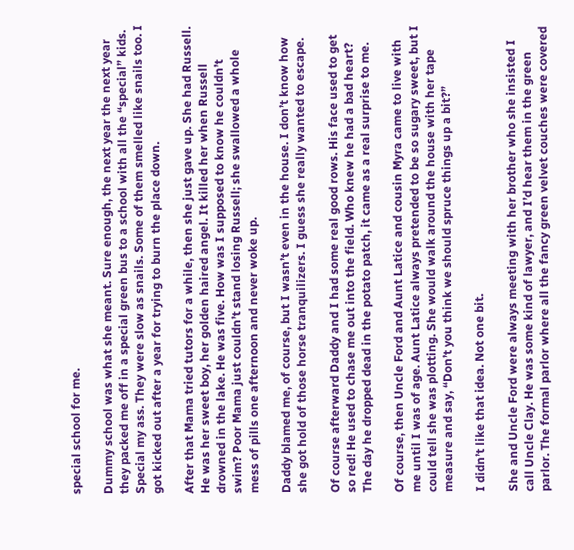special school for me.

Dummy school was what she meant. Sure enough, the next year the next year they packed me off in a special green bus to a school with all the “special” kids. Special my ass. They were slow as snails. Some of them smelled like snails too. I got kicked out after a year for trying to burn the place down.

After that Mama tried tutors for a while, then she just gave up. She had Russell. He was her sweet boy, her golden haired angel. It killed her when Russell drowned in the lake. He was five. How was I supposed to know he couldn’t swim? Poor Mama just couldn’t stand losing Russell; she swallowed a whole mess of pills one afternoon and never woke up.

Daddy blamed me, of course, but I wasn’t even in the house. I don’t know how she got hold of those horse tranquilizers. I guess she really wanted to escape.

Of course afterward Daddy and I had some real good rows. His face used to get so red! He used to chase me out into the field. Who knew he had a bad heart? The day he dropped dead in the potato patch, it came as a real surprise to me.

Of course, then Uncle Ford and Aunt Latice and cousin Myra came to live with me until I was of age. Aunt Latice always pretended to be so sugary sweet, but I could tell she was plotting. She would walk around the house with her tape measure and say, “Don’t you think we should spruce things up a bit?”

I didn’t like that idea. Not one bit.

She and Uncle Ford were always meeting with her brother who she insisted I call Uncle Clay. He was some kind of lawyer, and I’d hear them in the green parlor. The formal parlor where all the fancy green velvet couches were covered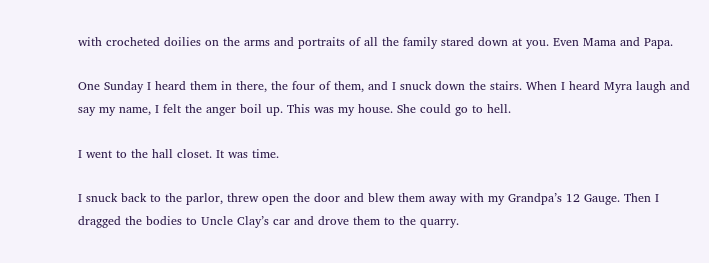with crocheted doilies on the arms and portraits of all the family stared down at you. Even Mama and Papa.

One Sunday I heard them in there, the four of them, and I snuck down the stairs. When I heard Myra laugh and say my name, I felt the anger boil up. This was my house. She could go to hell.

I went to the hall closet. It was time.

I snuck back to the parlor, threw open the door and blew them away with my Grandpa’s 12 Gauge. Then I dragged the bodies to Uncle Clay’s car and drove them to the quarry.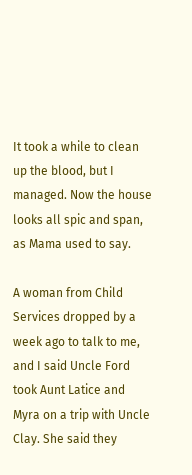It took a while to clean up the blood, but I managed. Now the house looks all spic and span, as Mama used to say.

A woman from Child Services dropped by a week ago to talk to me, and I said Uncle Ford took Aunt Latice and Myra on a trip with Uncle Clay. She said they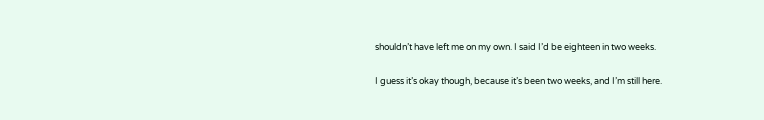shouldn’t have left me on my own. I said I’d be eighteen in two weeks.

I guess it’s okay though, because it’s been two weeks, and I’m still here.